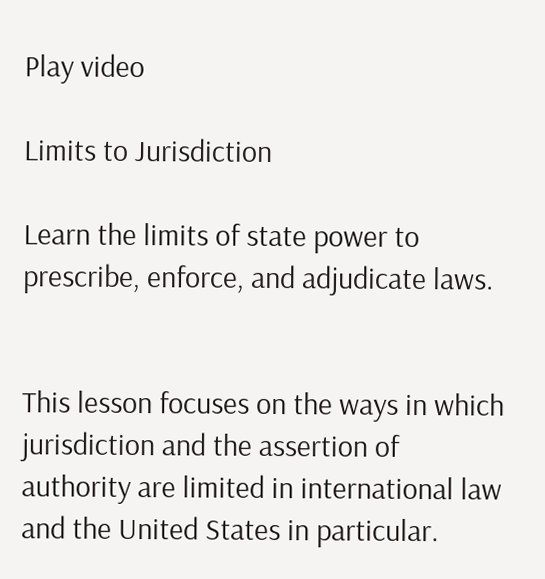Play video

Limits to Jurisdiction

Learn the limits of state power to prescribe, enforce, and adjudicate laws.


This lesson focuses on the ways in which jurisdiction and the assertion of authority are limited in international law and the United States in particular.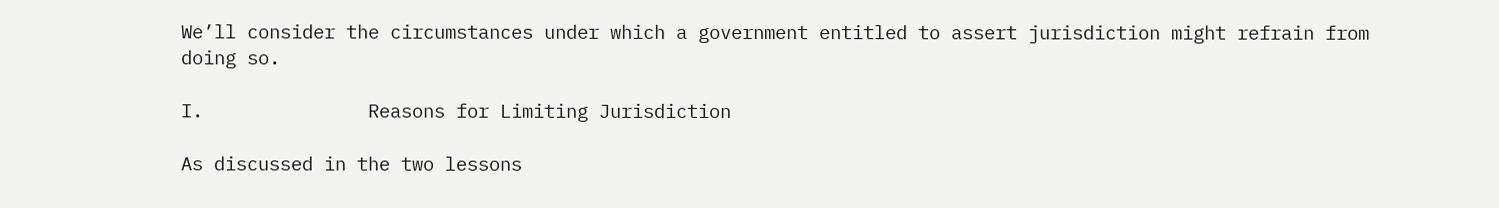We’ll consider the circumstances under which a government entitled to assert jurisdiction might refrain from doing so.

I.               Reasons for Limiting Jurisdiction

As discussed in the two lessons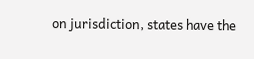on jurisdiction, states have the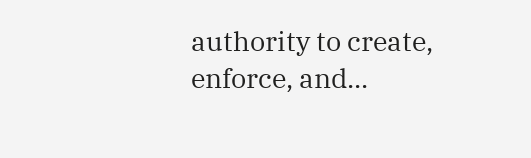authority to create, enforce, and...